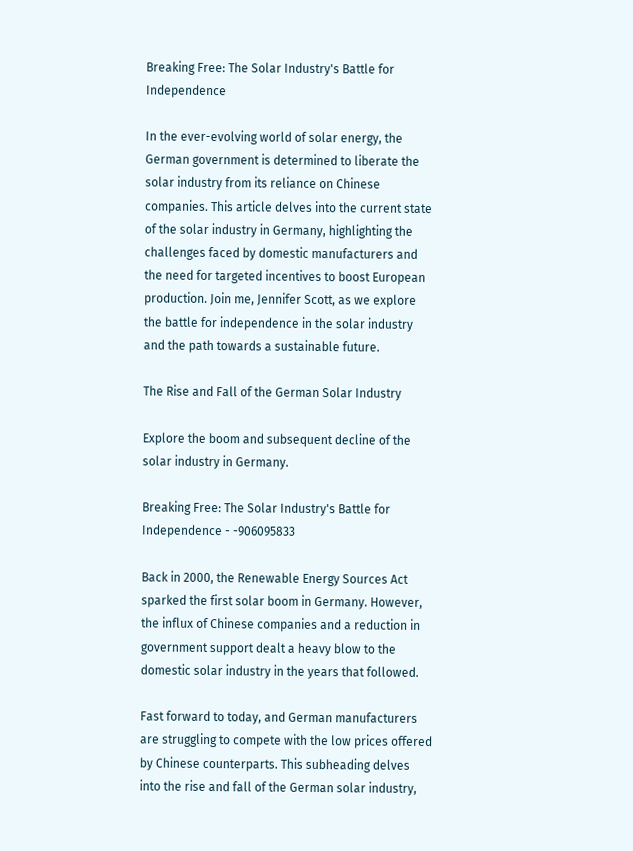Breaking Free: The Solar Industry's Battle for Independence

In the ever-evolving world of solar energy, the German government is determined to liberate the solar industry from its reliance on Chinese companies. This article delves into the current state of the solar industry in Germany, highlighting the challenges faced by domestic manufacturers and the need for targeted incentives to boost European production. Join me, Jennifer Scott, as we explore the battle for independence in the solar industry and the path towards a sustainable future.

The Rise and Fall of the German Solar Industry

Explore the boom and subsequent decline of the solar industry in Germany.

Breaking Free: The Solar Industry's Battle for Independence - -906095833

Back in 2000, the Renewable Energy Sources Act sparked the first solar boom in Germany. However, the influx of Chinese companies and a reduction in government support dealt a heavy blow to the domestic solar industry in the years that followed.

Fast forward to today, and German manufacturers are struggling to compete with the low prices offered by Chinese counterparts. This subheading delves into the rise and fall of the German solar industry,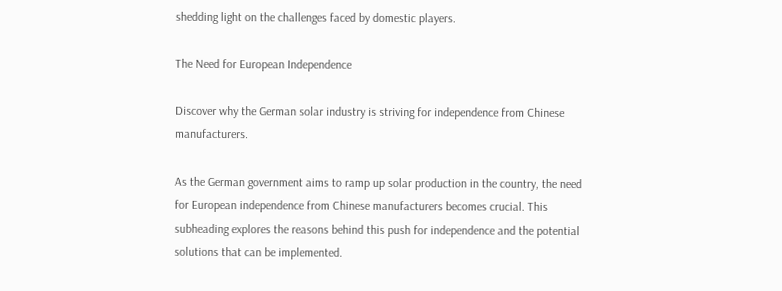shedding light on the challenges faced by domestic players.

The Need for European Independence

Discover why the German solar industry is striving for independence from Chinese manufacturers.

As the German government aims to ramp up solar production in the country, the need for European independence from Chinese manufacturers becomes crucial. This subheading explores the reasons behind this push for independence and the potential solutions that can be implemented.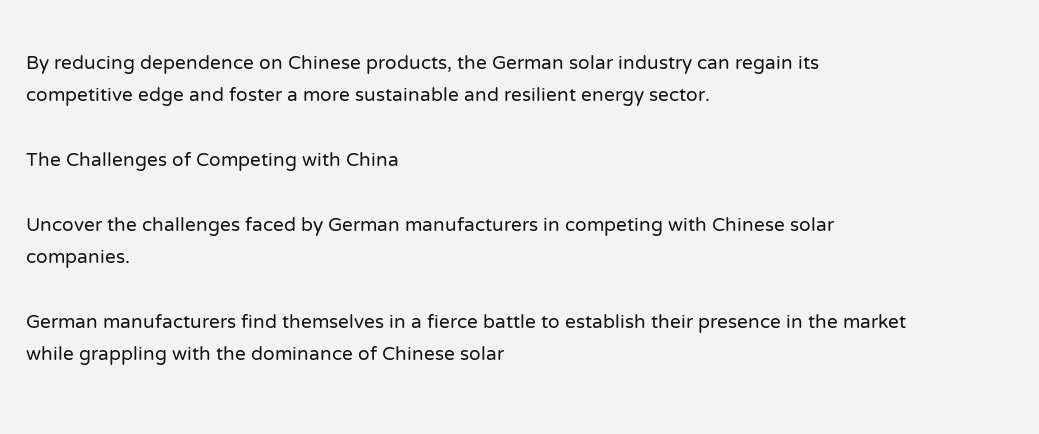By reducing dependence on Chinese products, the German solar industry can regain its competitive edge and foster a more sustainable and resilient energy sector.

The Challenges of Competing with China

Uncover the challenges faced by German manufacturers in competing with Chinese solar companies.

German manufacturers find themselves in a fierce battle to establish their presence in the market while grappling with the dominance of Chinese solar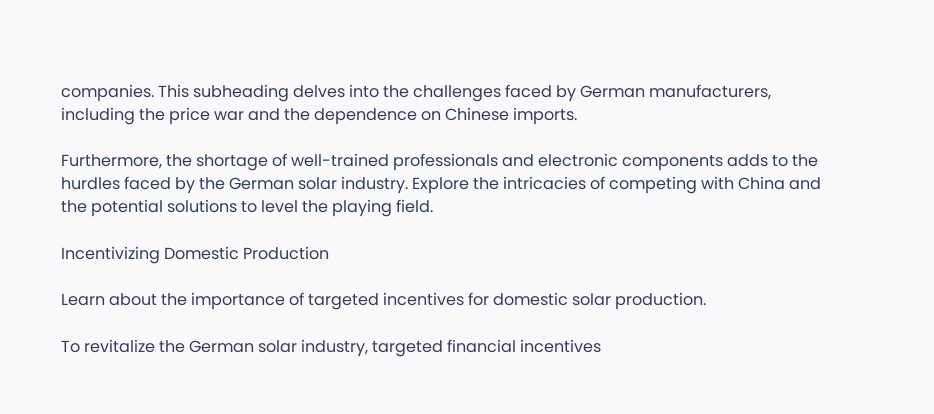companies. This subheading delves into the challenges faced by German manufacturers, including the price war and the dependence on Chinese imports.

Furthermore, the shortage of well-trained professionals and electronic components adds to the hurdles faced by the German solar industry. Explore the intricacies of competing with China and the potential solutions to level the playing field.

Incentivizing Domestic Production

Learn about the importance of targeted incentives for domestic solar production.

To revitalize the German solar industry, targeted financial incentives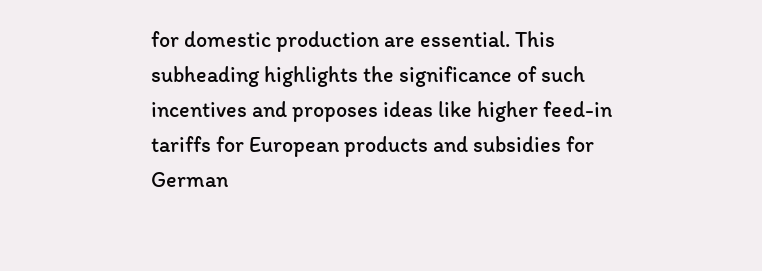for domestic production are essential. This subheading highlights the significance of such incentives and proposes ideas like higher feed-in tariffs for European products and subsidies for German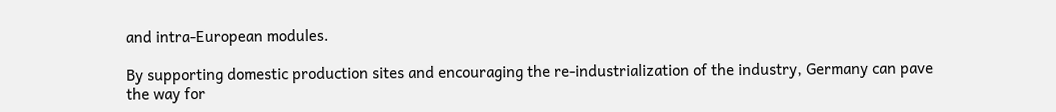and intra-European modules.

By supporting domestic production sites and encouraging the re-industrialization of the industry, Germany can pave the way for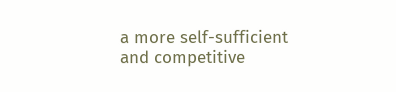a more self-sufficient and competitive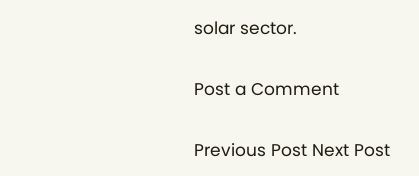solar sector.

Post a Comment

Previous Post Next Post